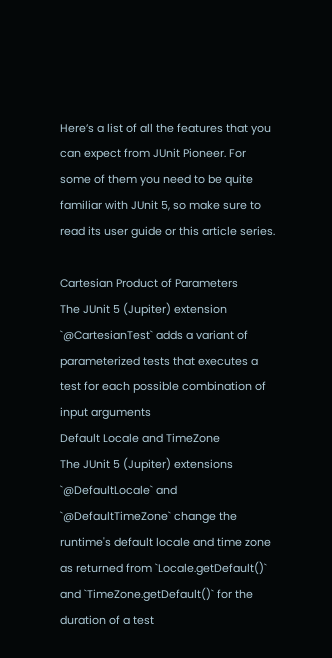Here’s a list of all the features that you can expect from JUnit Pioneer. For some of them you need to be quite familiar with JUnit 5, so make sure to read its user guide or this article series.

Cartesian Product of Parameters
The JUnit 5 (Jupiter) extension `@CartesianTest` adds a variant of parameterized tests that executes a test for each possible combination of input arguments
Default Locale and TimeZone
The JUnit 5 (Jupiter) extensions `@DefaultLocale` and `@DefaultTimeZone` change the runtime's default locale and time zone as returned from `Locale.getDefault()` and `TimeZone.getDefault()` for the duration of a test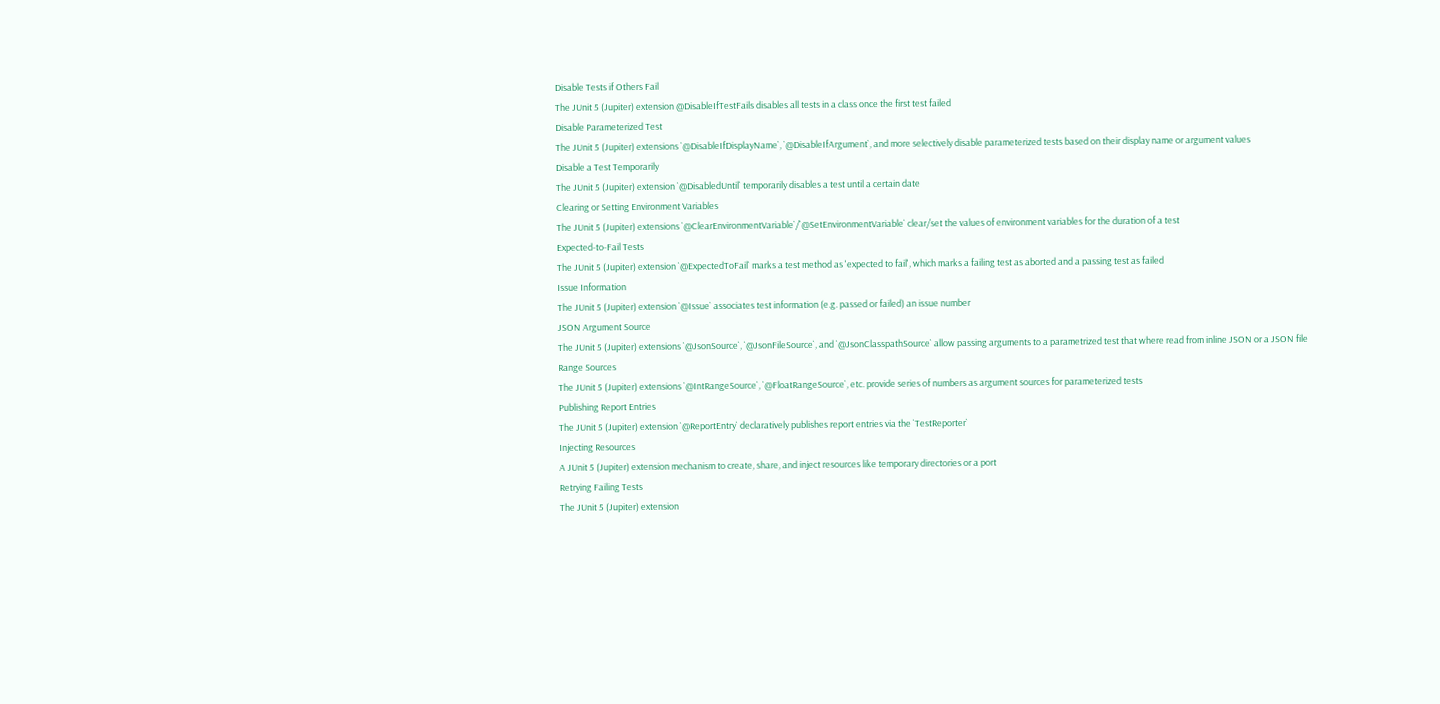Disable Tests if Others Fail
The JUnit 5 (Jupiter) extension @DisableIfTestFails disables all tests in a class once the first test failed
Disable Parameterized Test
The JUnit 5 (Jupiter) extensions `@DisableIfDisplayName`, `@DisableIfArgument`, and more selectively disable parameterized tests based on their display name or argument values
Disable a Test Temporarily
The JUnit 5 (Jupiter) extension `@DisabledUntil` temporarily disables a test until a certain date
Clearing or Setting Environment Variables
The JUnit 5 (Jupiter) extensions `@ClearEnvironmentVariable`/`@SetEnvironmentVariable` clear/set the values of environment variables for the duration of a test
Expected-to-Fail Tests
The JUnit 5 (Jupiter) extension `@ExpectedToFail` marks a test method as 'expected to fail', which marks a failing test as aborted and a passing test as failed
Issue Information
The JUnit 5 (Jupiter) extension `@Issue` associates test information (e.g. passed or failed) an issue number
JSON Argument Source
The JUnit 5 (Jupiter) extensions `@JsonSource`, `@JsonFileSource`, and `@JsonClasspathSource` allow passing arguments to a parametrized test that where read from inline JSON or a JSON file
Range Sources
The JUnit 5 (Jupiter) extensions `@IntRangeSource`, `@FloatRangeSource`, etc. provide series of numbers as argument sources for parameterized tests
Publishing Report Entries
The JUnit 5 (Jupiter) extension `@ReportEntry` declaratively publishes report entries via the `TestReporter`
Injecting Resources
A JUnit 5 (Jupiter) extension mechanism to create, share, and inject resources like temporary directories or a port
Retrying Failing Tests
The JUnit 5 (Jupiter) extension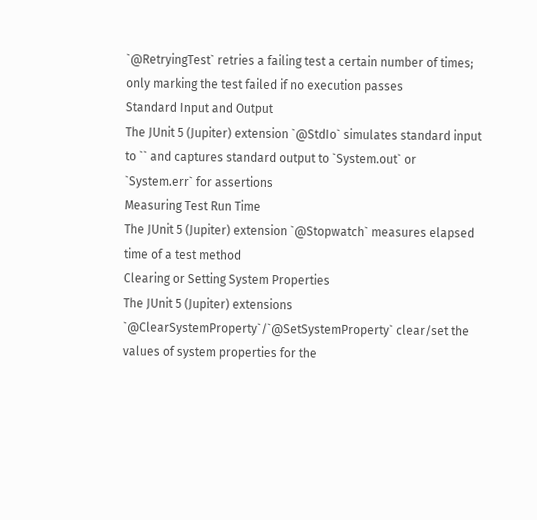`@RetryingTest` retries a failing test a certain number of times; only marking the test failed if no execution passes
Standard Input and Output
The JUnit 5 (Jupiter) extension `@StdIo` simulates standard input to `` and captures standard output to `System.out` or `System.err` for assertions
Measuring Test Run Time
The JUnit 5 (Jupiter) extension `@Stopwatch` measures elapsed time of a test method
Clearing or Setting System Properties
The JUnit 5 (Jupiter) extensions `@ClearSystemProperty`/`@SetSystemProperty` clear/set the values of system properties for the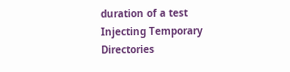duration of a test
Injecting Temporary Directories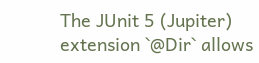The JUnit 5 (Jupiter) extension `@Dir` allows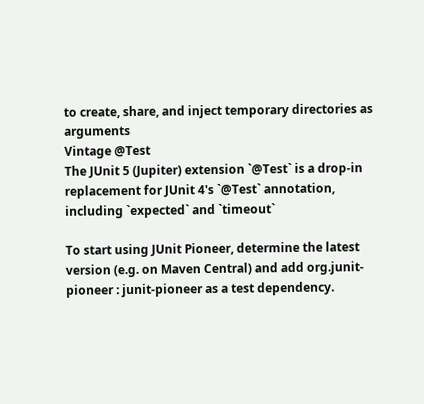to create, share, and inject temporary directories as arguments
Vintage @Test
The JUnit 5 (Jupiter) extension `@Test` is a drop-in replacement for JUnit 4's `@Test` annotation, including `expected` and `timeout`

To start using JUnit Pioneer, determine the latest version (e.g. on Maven Central) and add org.junit-pioneer : junit-pioneer as a test dependency.